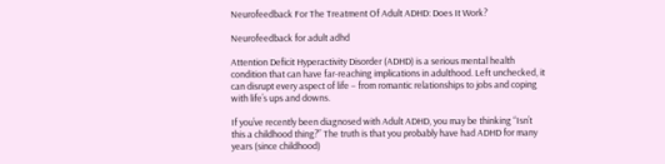Neurofeedback For The Treatment Of Adult ADHD: Does It Work?

Neurofeedback for adult adhd

Attention Deficit Hyperactivity Disorder (ADHD) is a serious mental health condition that can have far-reaching implications in adulthood. Left unchecked, it can disrupt every aspect of life – from romantic relationships to jobs and coping with life’s ups and downs.

If you’ve recently been diagnosed with Adult ADHD, you may be thinking “Isn’t this a childhood thing?” The truth is that you probably have had ADHD for many years (since childhood)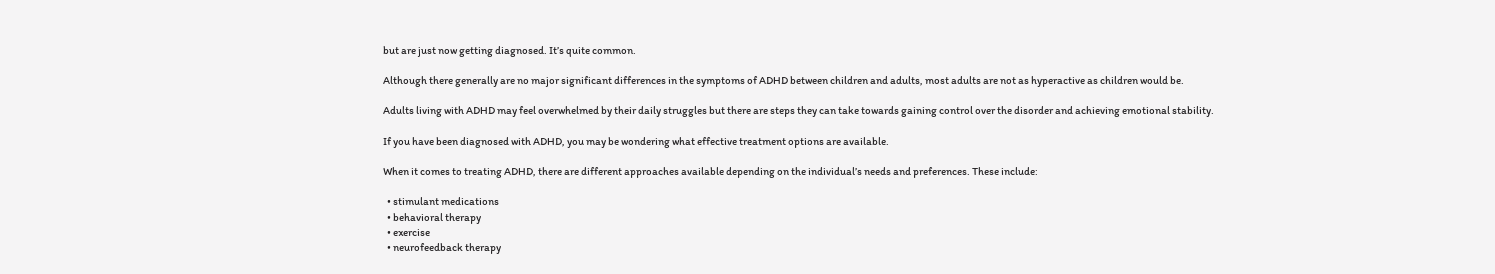but are just now getting diagnosed. It’s quite common.

Although there generally are no major significant differences in the symptoms of ADHD between children and adults, most adults are not as hyperactive as children would be.

Adults living with ADHD may feel overwhelmed by their daily struggles but there are steps they can take towards gaining control over the disorder and achieving emotional stability.

If you have been diagnosed with ADHD, you may be wondering what effective treatment options are available.

When it comes to treating ADHD, there are different approaches available depending on the individual’s needs and preferences. These include:

  • stimulant medications
  • behavioral therapy
  • exercise
  • neurofeedback therapy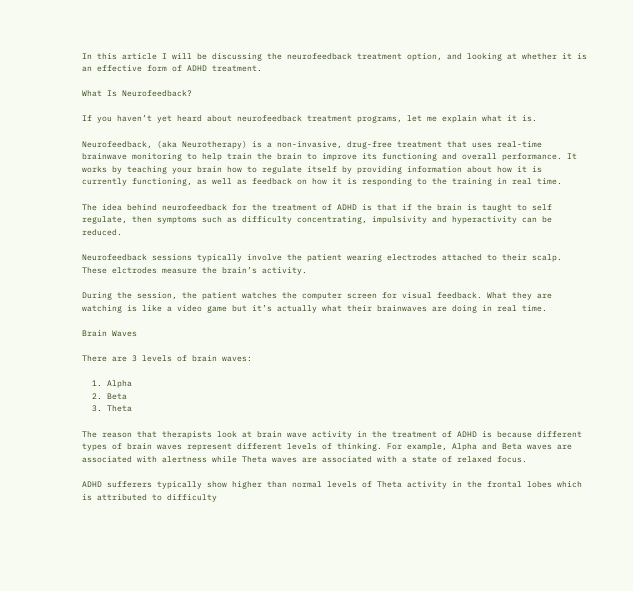In this article I will be discussing the neurofeedback treatment option, and looking at whether it is an effective form of ADHD treatment.

What Is Neurofeedback?

If you haven’t yet heard about neurofeedback treatment programs, let me explain what it is.

Neurofeedback, (aka Neurotherapy) is a non-invasive, drug-free treatment that uses real-time brainwave monitoring to help train the brain to improve its functioning and overall performance. It works by teaching your brain how to regulate itself by providing information about how it is currently functioning, as well as feedback on how it is responding to the training in real time.

The idea behind neurofeedback for the treatment of ADHD is that if the brain is taught to self regulate, then symptoms such as difficulty concentrating, impulsivity and hyperactivity can be reduced.

Neurofeedback sessions typically involve the patient wearing electrodes attached to their scalp. These elctrodes measure the brain’s activity.

During the session, the patient watches the computer screen for visual feedback. What they are watching is like a video game but it’s actually what their brainwaves are doing in real time.

Brain Waves

There are 3 levels of brain waves:

  1. Alpha
  2. Beta
  3. Theta

The reason that therapists look at brain wave activity in the treatment of ADHD is because different types of brain waves represent different levels of thinking. For example, Alpha and Beta waves are associated with alertness while Theta waves are associated with a state of relaxed focus.

ADHD sufferers typically show higher than normal levels of Theta activity in the frontal lobes which is attributed to difficulty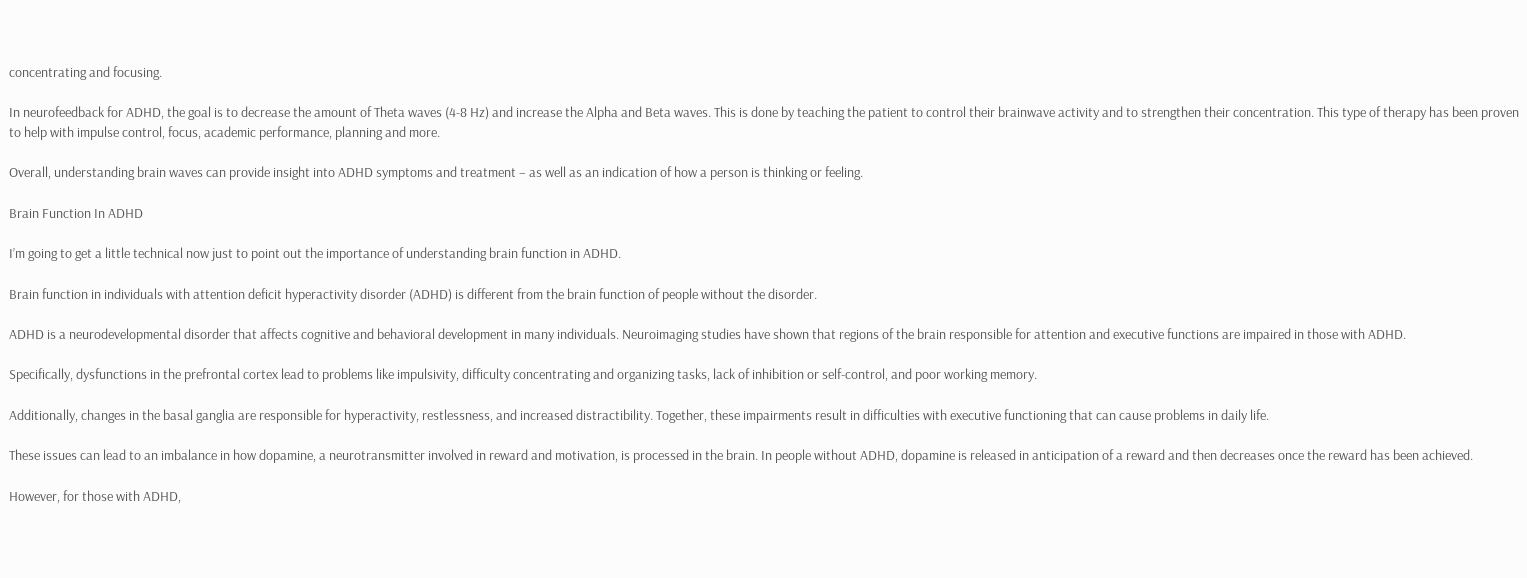concentrating and focusing.

In neurofeedback for ADHD, the goal is to decrease the amount of Theta waves (4-8 Hz) and increase the Alpha and Beta waves. This is done by teaching the patient to control their brainwave activity and to strengthen their concentration. This type of therapy has been proven to help with impulse control, focus, academic performance, planning and more.

Overall, understanding brain waves can provide insight into ADHD symptoms and treatment – as well as an indication of how a person is thinking or feeling.

Brain Function In ADHD

I’m going to get a little technical now just to point out the importance of understanding brain function in ADHD.

Brain function in individuals with attention deficit hyperactivity disorder (ADHD) is different from the brain function of people without the disorder.

ADHD is a neurodevelopmental disorder that affects cognitive and behavioral development in many individuals. Neuroimaging studies have shown that regions of the brain responsible for attention and executive functions are impaired in those with ADHD.

Specifically, dysfunctions in the prefrontal cortex lead to problems like impulsivity, difficulty concentrating and organizing tasks, lack of inhibition or self-control, and poor working memory.

Additionally, changes in the basal ganglia are responsible for hyperactivity, restlessness, and increased distractibility. Together, these impairments result in difficulties with executive functioning that can cause problems in daily life.

These issues can lead to an imbalance in how dopamine, a neurotransmitter involved in reward and motivation, is processed in the brain. In people without ADHD, dopamine is released in anticipation of a reward and then decreases once the reward has been achieved.

However, for those with ADHD,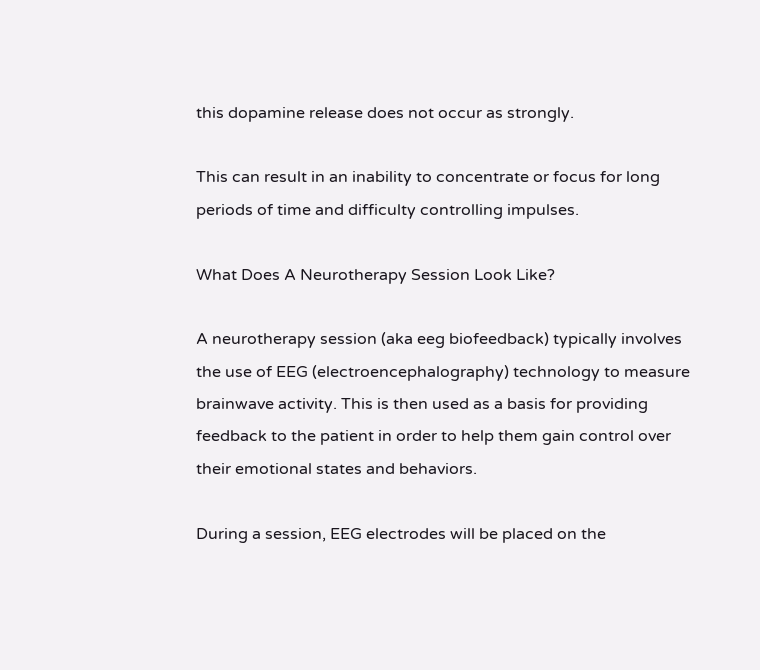this dopamine release does not occur as strongly.

This can result in an inability to concentrate or focus for long periods of time and difficulty controlling impulses.

What Does A Neurotherapy Session Look Like?

A neurotherapy session (aka eeg biofeedback) typically involves the use of EEG (electroencephalography) technology to measure brainwave activity. This is then used as a basis for providing feedback to the patient in order to help them gain control over their emotional states and behaviors.

During a session, EEG electrodes will be placed on the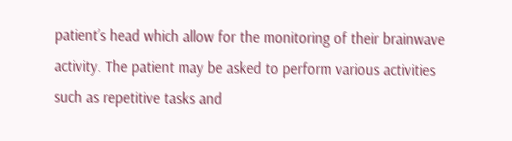patient’s head which allow for the monitoring of their brainwave activity. The patient may be asked to perform various activities such as repetitive tasks and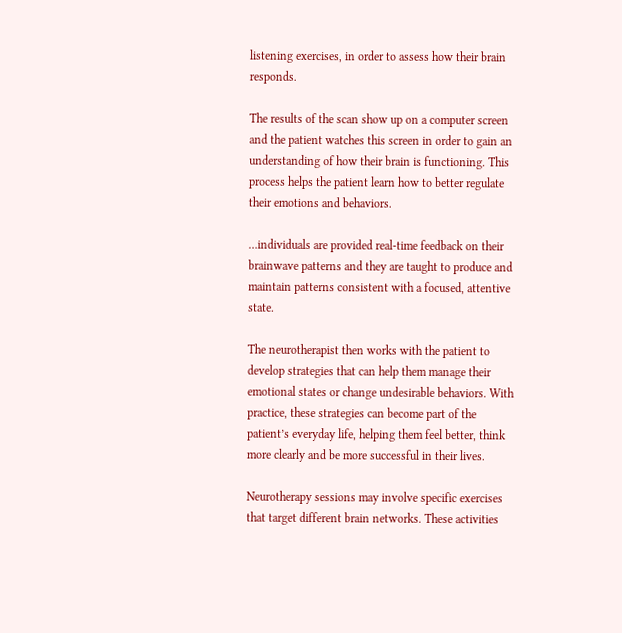listening exercises, in order to assess how their brain responds.

The results of the scan show up on a computer screen and the patient watches this screen in order to gain an understanding of how their brain is functioning. This process helps the patient learn how to better regulate their emotions and behaviors.

…individuals are provided real-time feedback on their brainwave patterns and they are taught to produce and maintain patterns consistent with a focused, attentive state.

The neurotherapist then works with the patient to develop strategies that can help them manage their emotional states or change undesirable behaviors. With practice, these strategies can become part of the patient’s everyday life, helping them feel better, think more clearly and be more successful in their lives.

Neurotherapy sessions may involve specific exercises that target different brain networks. These activities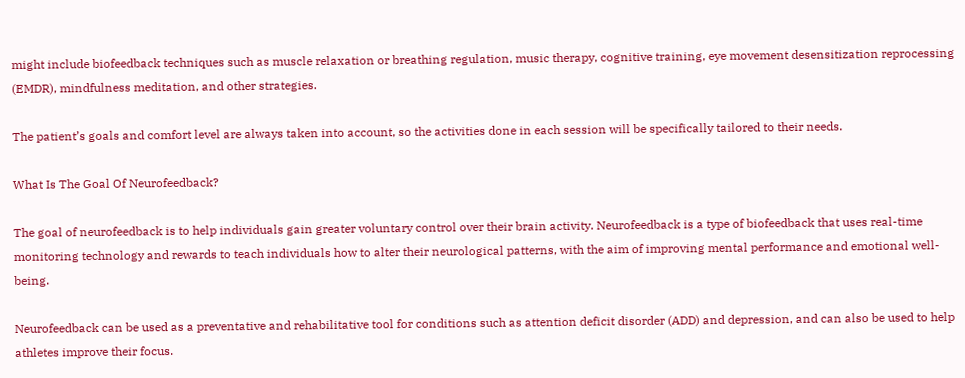might include biofeedback techniques such as muscle relaxation or breathing regulation, music therapy, cognitive training, eye movement desensitization reprocessing (EMDR), mindfulness meditation, and other strategies.

The patient’s goals and comfort level are always taken into account, so the activities done in each session will be specifically tailored to their needs.

What Is The Goal Of Neurofeedback?

The goal of neurofeedback is to help individuals gain greater voluntary control over their brain activity. Neurofeedback is a type of biofeedback that uses real-time monitoring technology and rewards to teach individuals how to alter their neurological patterns, with the aim of improving mental performance and emotional well-being.

Neurofeedback can be used as a preventative and rehabilitative tool for conditions such as attention deficit disorder (ADD) and depression, and can also be used to help athletes improve their focus.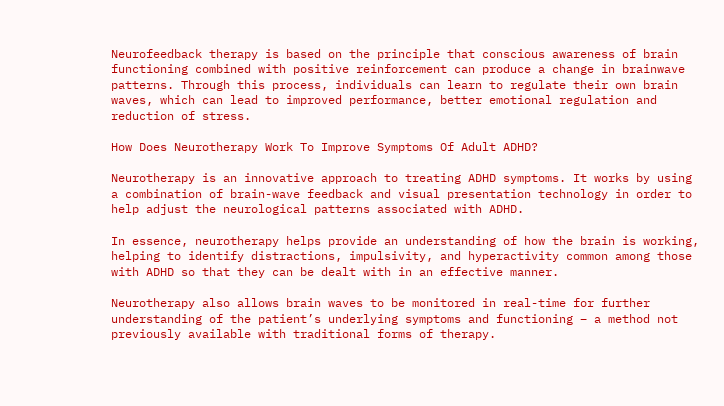Neurofeedback therapy is based on the principle that conscious awareness of brain functioning combined with positive reinforcement can produce a change in brainwave patterns. Through this process, individuals can learn to regulate their own brain waves, which can lead to improved performance, better emotional regulation and reduction of stress.

How Does Neurotherapy Work To Improve Symptoms Of Adult ADHD?

Neurotherapy is an innovative approach to treating ADHD symptoms. It works by using a combination of brain-wave feedback and visual presentation technology in order to help adjust the neurological patterns associated with ADHD.

In essence, neurotherapy helps provide an understanding of how the brain is working, helping to identify distractions, impulsivity, and hyperactivity common among those with ADHD so that they can be dealt with in an effective manner.

Neurotherapy also allows brain waves to be monitored in real-time for further understanding of the patient’s underlying symptoms and functioning – a method not previously available with traditional forms of therapy.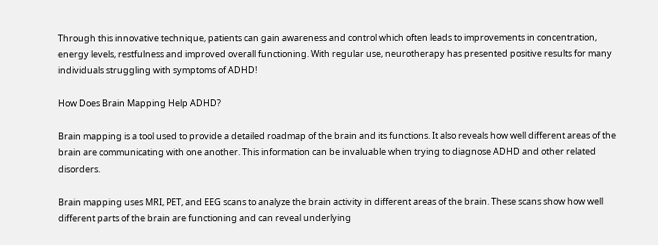Through this innovative technique, patients can gain awareness and control which often leads to improvements in concentration, energy levels, restfulness and improved overall functioning. With regular use, neurotherapy has presented positive results for many individuals struggling with symptoms of ADHD!

How Does Brain Mapping Help ADHD?

Brain mapping is a tool used to provide a detailed roadmap of the brain and its functions. It also reveals how well different areas of the brain are communicating with one another. This information can be invaluable when trying to diagnose ADHD and other related disorders.

Brain mapping uses MRI, PET, and EEG scans to analyze the brain activity in different areas of the brain. These scans show how well different parts of the brain are functioning and can reveal underlying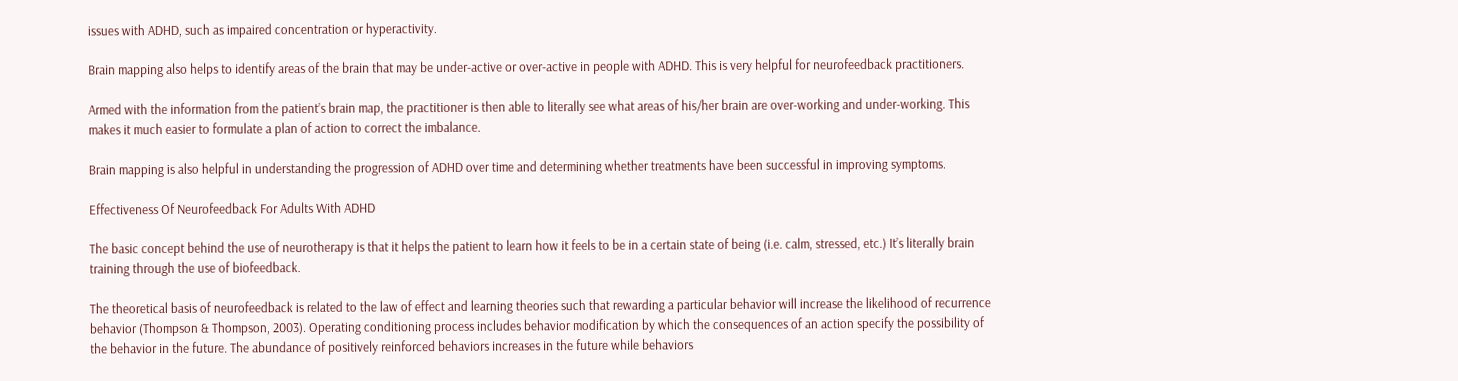issues with ADHD, such as impaired concentration or hyperactivity.

Brain mapping also helps to identify areas of the brain that may be under-active or over-active in people with ADHD. This is very helpful for neurofeedback practitioners.

Armed with the information from the patient’s brain map, the practitioner is then able to literally see what areas of his/her brain are over-working and under-working. This makes it much easier to formulate a plan of action to correct the imbalance.

Brain mapping is also helpful in understanding the progression of ADHD over time and determining whether treatments have been successful in improving symptoms.

Effectiveness Of Neurofeedback For Adults With ADHD

The basic concept behind the use of neurotherapy is that it helps the patient to learn how it feels to be in a certain state of being (i.e. calm, stressed, etc.) It’s literally brain training through the use of biofeedback.

The theoretical basis of neurofeedback is related to the law of effect and learning theories such that rewarding a particular behavior will increase the likelihood of recurrence behavior (Thompson & Thompson, 2003). Operating conditioning process includes behavior modification by which the consequences of an action specify the possibility of the behavior in the future. The abundance of positively reinforced behaviors increases in the future while behaviors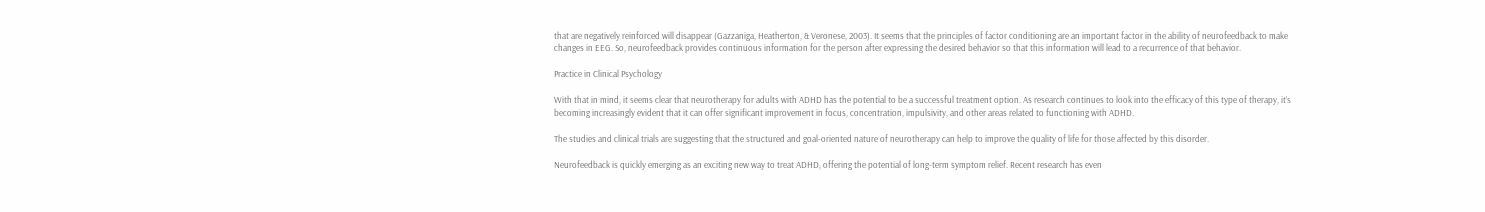that are negatively reinforced will disappear (Gazzaniga, Heatherton, & Veronese, 2003). It seems that the principles of factor conditioning are an important factor in the ability of neurofeedback to make changes in EEG. So, neurofeedback provides continuous information for the person after expressing the desired behavior so that this information will lead to a recurrence of that behavior.

Practice in Clinical Psychology

With that in mind, it seems clear that neurotherapy for adults with ADHD has the potential to be a successful treatment option. As research continues to look into the efficacy of this type of therapy, it’s becoming increasingly evident that it can offer significant improvement in focus, concentration, impulsivity, and other areas related to functioning with ADHD.

The studies and clinical trials are suggesting that the structured and goal-oriented nature of neurotherapy can help to improve the quality of life for those affected by this disorder.

Neurofeedback is quickly emerging as an exciting new way to treat ADHD, offering the potential of long-term symptom relief. Recent research has even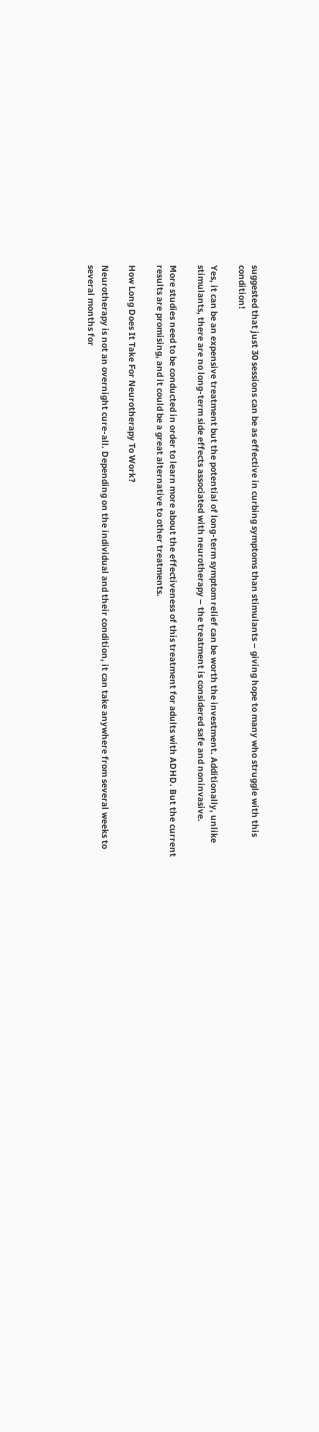suggested that just 30 sessions can be as effective in curbing symptoms than stimulants – giving hope to many who struggle with this condition!

Yes, it can be an expensive treatment but the potential of long-term symptom relief can be worth the investment. Additionally, unlike stimulants, there are no long-term side effects associated with neurotherapy – the treatment is considered safe and noninvasive.

More studies need to be conducted in order to learn more about the effectiveness of this treatment for adults with ADHD. But the current results are promising, and it could be a great alternative to other treatments.

How Long Does It Take For Neurotherapy To Work?

Neurotherapy is not an overnight cure-all. Depending on the individual and their condition, it can take anywhere from several weeks to several months for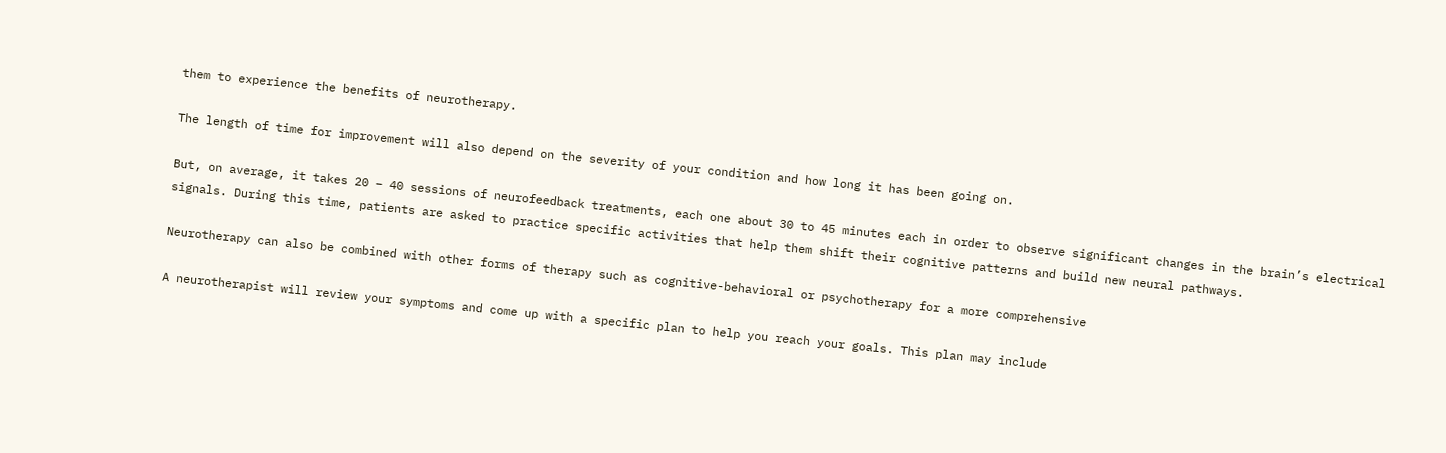them to experience the benefits of neurotherapy.

The length of time for improvement will also depend on the severity of your condition and how long it has been going on.

But, on average, it takes 20 – 40 sessions of neurofeedback treatments, each one about 30 to 45 minutes each in order to observe significant changes in the brain’s electrical signals. During this time, patients are asked to practice specific activities that help them shift their cognitive patterns and build new neural pathways.

Neurotherapy can also be combined with other forms of therapy such as cognitive-behavioral or psychotherapy for a more comprehensive

A neurotherapist will review your symptoms and come up with a specific plan to help you reach your goals. This plan may include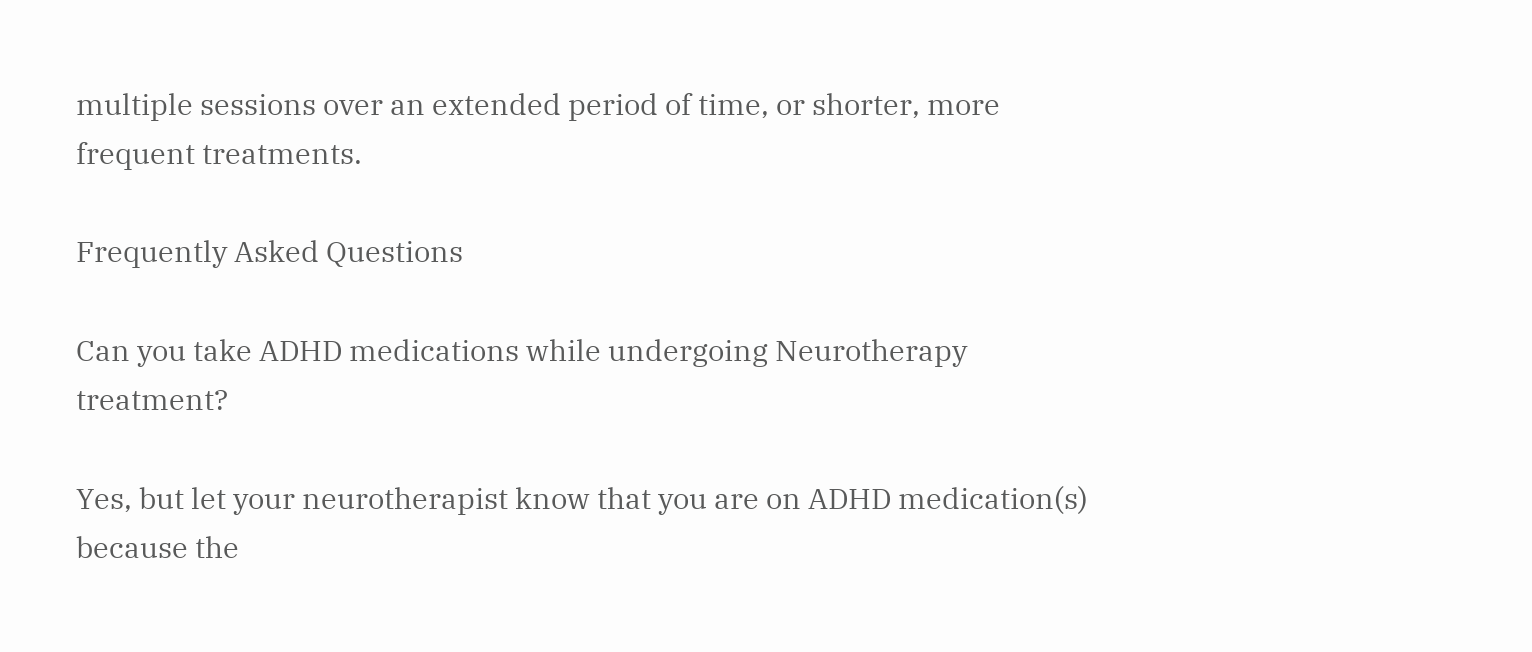multiple sessions over an extended period of time, or shorter, more frequent treatments.

Frequently Asked Questions

Can you take ADHD medications while undergoing Neurotherapy treatment?

Yes, but let your neurotherapist know that you are on ADHD medication(s) because the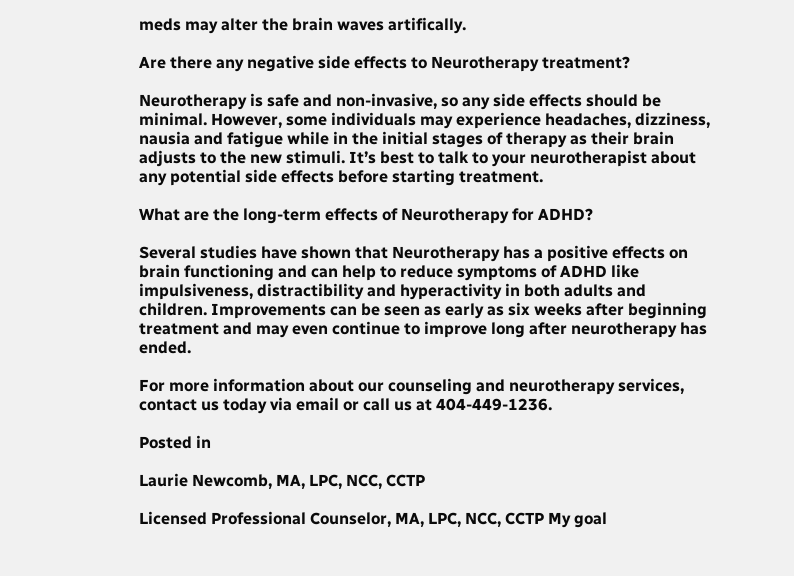meds may alter the brain waves artifically.

Are there any negative side effects to Neurotherapy treatment?

Neurotherapy is safe and non-invasive, so any side effects should be minimal. However, some individuals may experience headaches, dizziness, nausia and fatigue while in the initial stages of therapy as their brain adjusts to the new stimuli. It’s best to talk to your neurotherapist about any potential side effects before starting treatment.

What are the long-term effects of Neurotherapy for ADHD?

Several studies have shown that Neurotherapy has a positive effects on brain functioning and can help to reduce symptoms of ADHD like impulsiveness, distractibility and hyperactivity in both adults and children. Improvements can be seen as early as six weeks after beginning treatment and may even continue to improve long after neurotherapy has ended.

For more information about our counseling and neurotherapy services, contact us today via email or call us at 404-449-1236.

Posted in

Laurie Newcomb, MA, LPC, NCC, CCTP

Licensed Professional Counselor, MA, LPC, NCC, CCTP My goal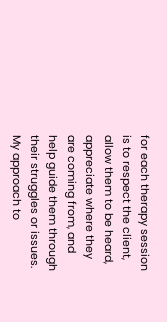for each therapy session is to respect the client, allow them to be heard, appreciate where they are coming from, and help guide them through their struggles or issues. My approach to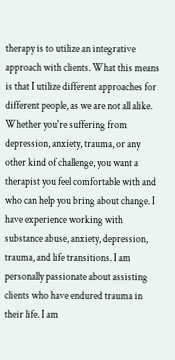therapy is to utilize an integrative approach with clients. What this means is that I utilize different approaches for different people, as we are not all alike. Whether you're suffering from depression, anxiety, trauma, or any other kind of challenge, you want a therapist you feel comfortable with and who can help you bring about change. I have experience working with substance abuse, anxiety, depression, trauma, and life transitions. I am personally passionate about assisting clients who have endured trauma in their life. I am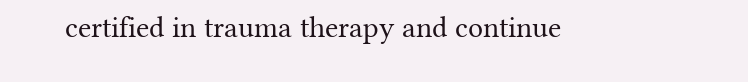certified in trauma therapy and continue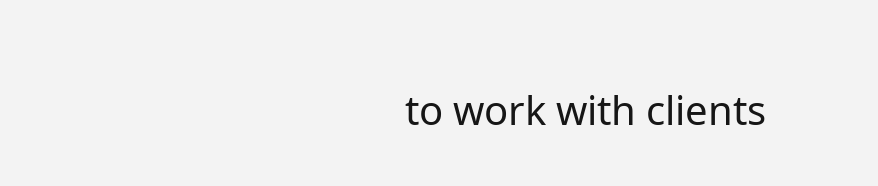to work with clients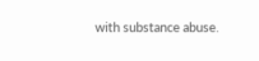with substance abuse.